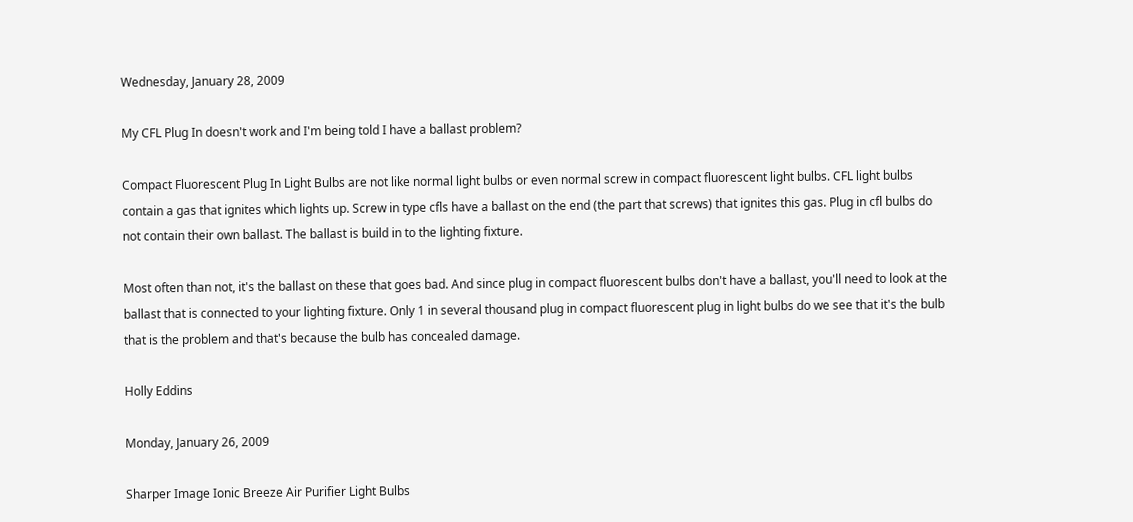Wednesday, January 28, 2009

My CFL Plug In doesn't work and I'm being told I have a ballast problem?

Compact Fluorescent Plug In Light Bulbs are not like normal light bulbs or even normal screw in compact fluorescent light bulbs. CFL light bulbs contain a gas that ignites which lights up. Screw in type cfls have a ballast on the end (the part that screws) that ignites this gas. Plug in cfl bulbs do not contain their own ballast. The ballast is build in to the lighting fixture.

Most often than not, it's the ballast on these that goes bad. And since plug in compact fluorescent bulbs don't have a ballast, you'll need to look at the ballast that is connected to your lighting fixture. Only 1 in several thousand plug in compact fluorescent plug in light bulbs do we see that it's the bulb that is the problem and that's because the bulb has concealed damage.

Holly Eddins

Monday, January 26, 2009

Sharper Image Ionic Breeze Air Purifier Light Bulbs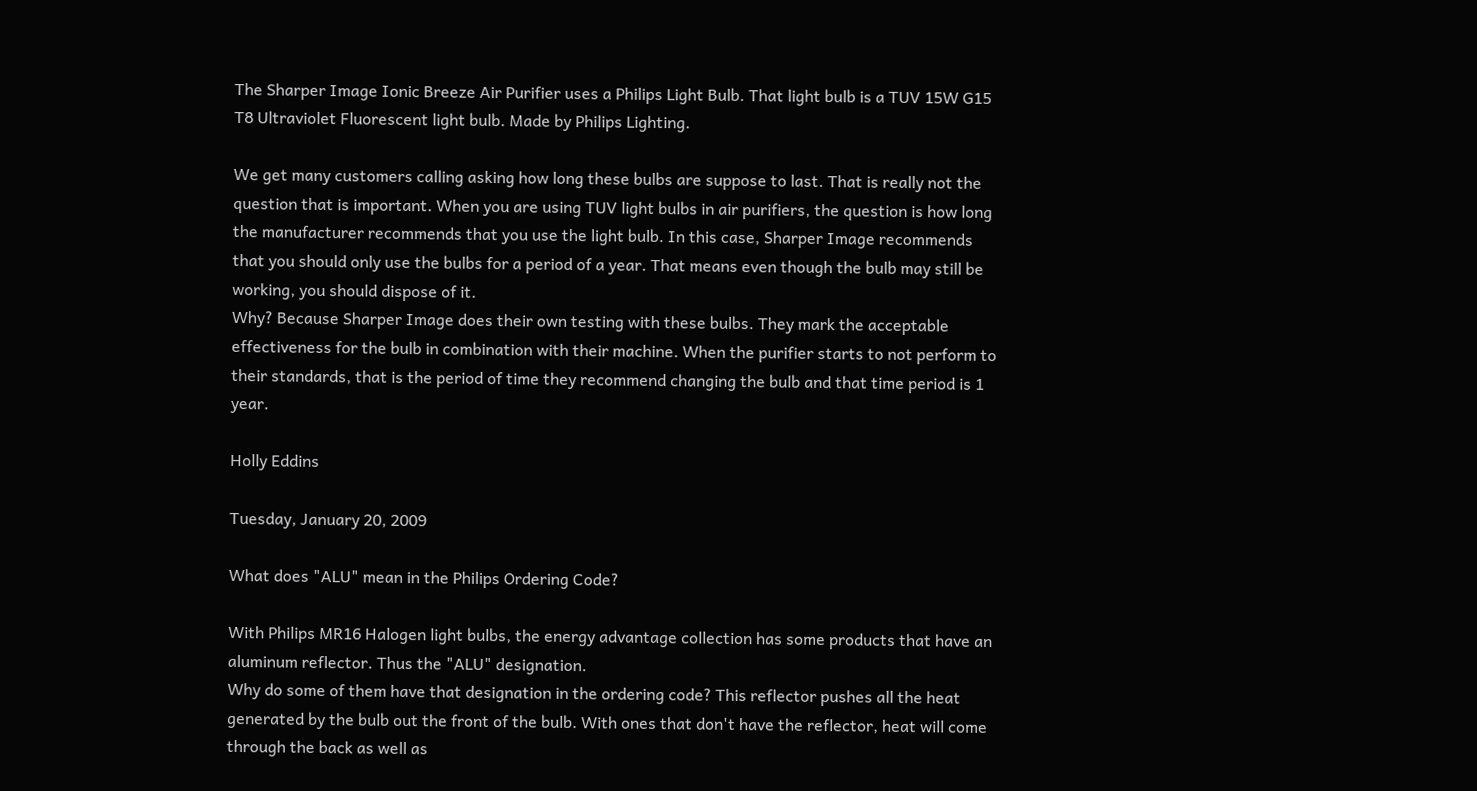The Sharper Image Ionic Breeze Air Purifier uses a Philips Light Bulb. That light bulb is a TUV 15W G15 T8 Ultraviolet Fluorescent light bulb. Made by Philips Lighting.

We get many customers calling asking how long these bulbs are suppose to last. That is really not the question that is important. When you are using TUV light bulbs in air purifiers, the question is how long the manufacturer recommends that you use the light bulb. In this case, Sharper Image recommends that you should only use the bulbs for a period of a year. That means even though the bulb may still be working, you should dispose of it.
Why? Because Sharper Image does their own testing with these bulbs. They mark the acceptable effectiveness for the bulb in combination with their machine. When the purifier starts to not perform to their standards, that is the period of time they recommend changing the bulb and that time period is 1 year.

Holly Eddins

Tuesday, January 20, 2009

What does "ALU" mean in the Philips Ordering Code?

With Philips MR16 Halogen light bulbs, the energy advantage collection has some products that have an aluminum reflector. Thus the "ALU" designation.
Why do some of them have that designation in the ordering code? This reflector pushes all the heat generated by the bulb out the front of the bulb. With ones that don't have the reflector, heat will come through the back as well as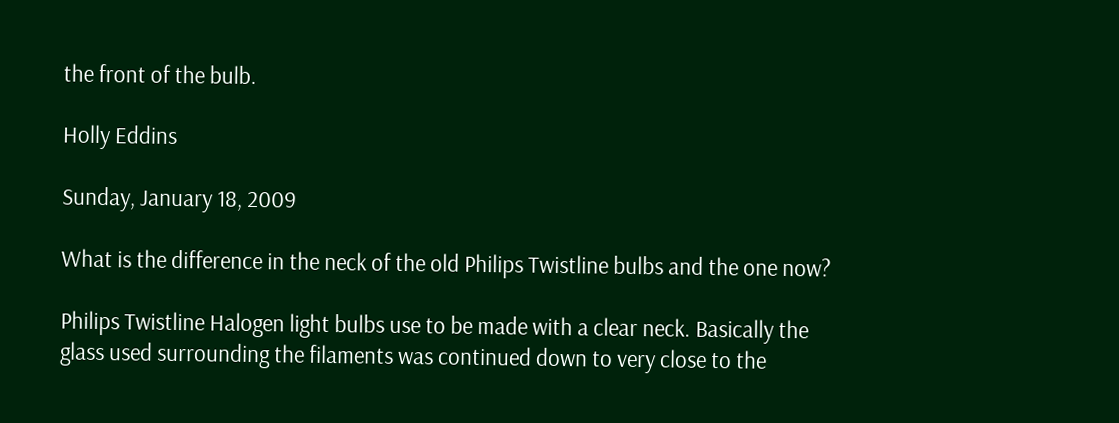the front of the bulb.

Holly Eddins

Sunday, January 18, 2009

What is the difference in the neck of the old Philips Twistline bulbs and the one now?

Philips Twistline Halogen light bulbs use to be made with a clear neck. Basically the glass used surrounding the filaments was continued down to very close to the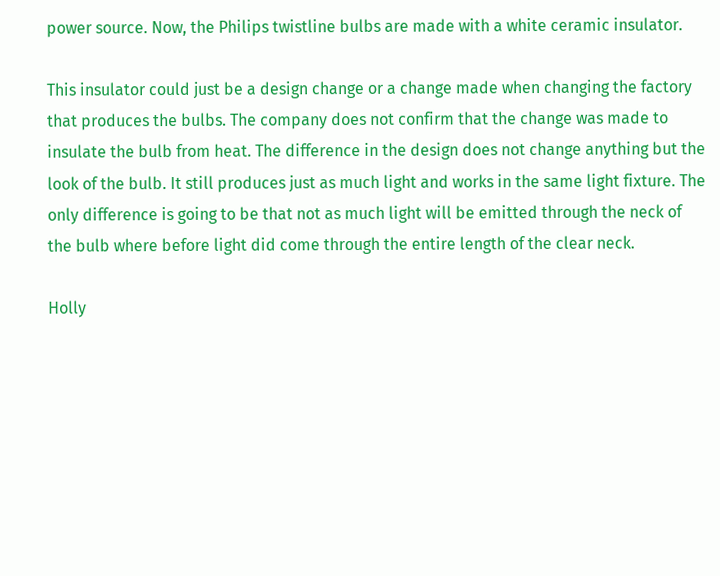power source. Now, the Philips twistline bulbs are made with a white ceramic insulator.

This insulator could just be a design change or a change made when changing the factory that produces the bulbs. The company does not confirm that the change was made to insulate the bulb from heat. The difference in the design does not change anything but the look of the bulb. It still produces just as much light and works in the same light fixture. The only difference is going to be that not as much light will be emitted through the neck of the bulb where before light did come through the entire length of the clear neck.

Holly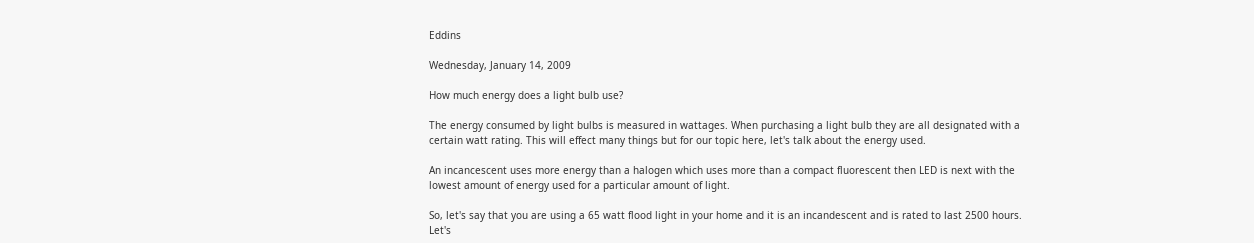Eddins

Wednesday, January 14, 2009

How much energy does a light bulb use?

The energy consumed by light bulbs is measured in wattages. When purchasing a light bulb they are all designated with a certain watt rating. This will effect many things but for our topic here, let's talk about the energy used.

An incancescent uses more energy than a halogen which uses more than a compact fluorescent then LED is next with the lowest amount of energy used for a particular amount of light.

So, let's say that you are using a 65 watt flood light in your home and it is an incandescent and is rated to last 2500 hours. Let's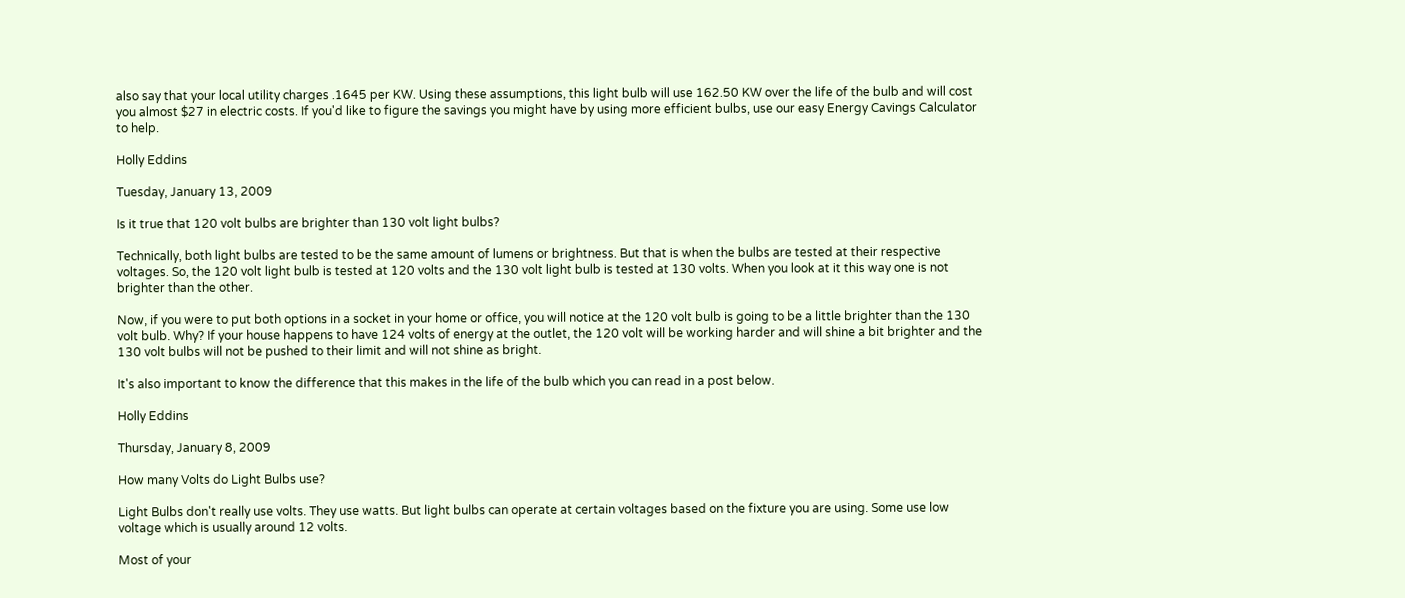also say that your local utility charges .1645 per KW. Using these assumptions, this light bulb will use 162.50 KW over the life of the bulb and will cost you almost $27 in electric costs. If you'd like to figure the savings you might have by using more efficient bulbs, use our easy Energy Cavings Calculator to help.

Holly Eddins

Tuesday, January 13, 2009

Is it true that 120 volt bulbs are brighter than 130 volt light bulbs?

Technically, both light bulbs are tested to be the same amount of lumens or brightness. But that is when the bulbs are tested at their respective voltages. So, the 120 volt light bulb is tested at 120 volts and the 130 volt light bulb is tested at 130 volts. When you look at it this way one is not brighter than the other.

Now, if you were to put both options in a socket in your home or office, you will notice at the 120 volt bulb is going to be a little brighter than the 130 volt bulb. Why? If your house happens to have 124 volts of energy at the outlet, the 120 volt will be working harder and will shine a bit brighter and the 130 volt bulbs will not be pushed to their limit and will not shine as bright.

It's also important to know the difference that this makes in the life of the bulb which you can read in a post below.

Holly Eddins

Thursday, January 8, 2009

How many Volts do Light Bulbs use?

Light Bulbs don't really use volts. They use watts. But light bulbs can operate at certain voltages based on the fixture you are using. Some use low voltage which is usually around 12 volts.

Most of your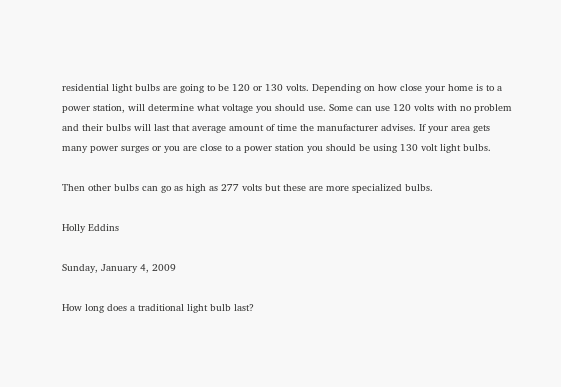residential light bulbs are going to be 120 or 130 volts. Depending on how close your home is to a power station, will determine what voltage you should use. Some can use 120 volts with no problem and their bulbs will last that average amount of time the manufacturer advises. If your area gets many power surges or you are close to a power station you should be using 130 volt light bulbs.

Then other bulbs can go as high as 277 volts but these are more specialized bulbs.

Holly Eddins

Sunday, January 4, 2009

How long does a traditional light bulb last?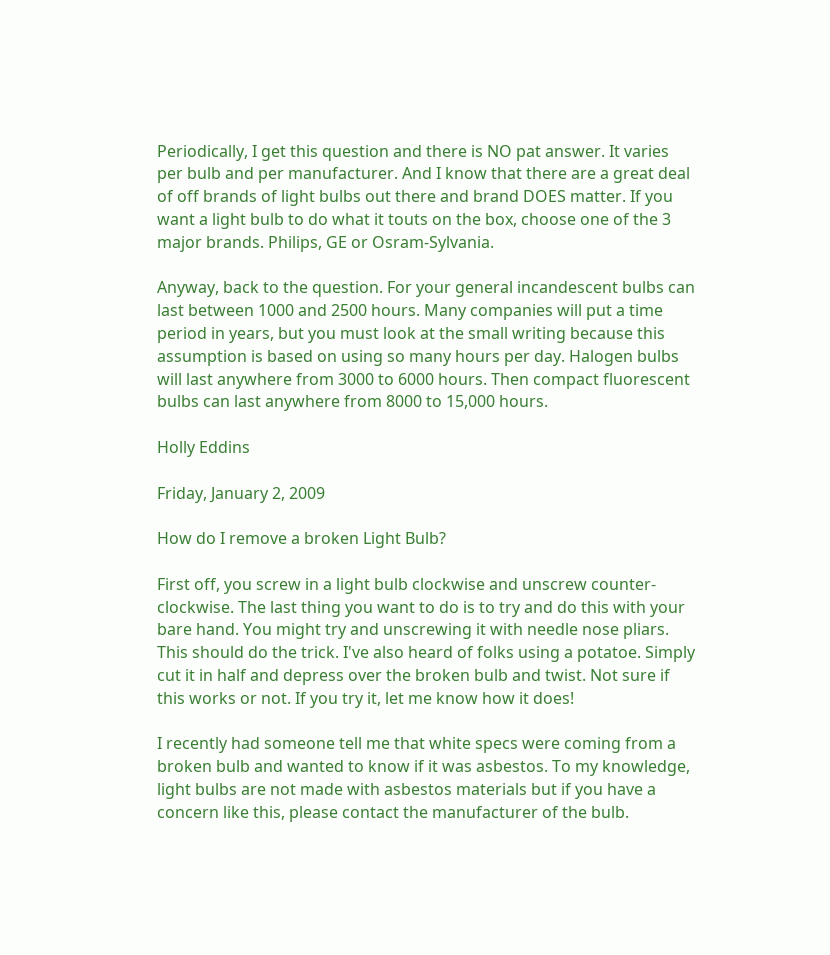Periodically, I get this question and there is NO pat answer. It varies per bulb and per manufacturer. And I know that there are a great deal of off brands of light bulbs out there and brand DOES matter. If you want a light bulb to do what it touts on the box, choose one of the 3 major brands. Philips, GE or Osram-Sylvania.

Anyway, back to the question. For your general incandescent bulbs can last between 1000 and 2500 hours. Many companies will put a time period in years, but you must look at the small writing because this assumption is based on using so many hours per day. Halogen bulbs will last anywhere from 3000 to 6000 hours. Then compact fluorescent bulbs can last anywhere from 8000 to 15,000 hours.

Holly Eddins

Friday, January 2, 2009

How do I remove a broken Light Bulb?

First off, you screw in a light bulb clockwise and unscrew counter-clockwise. The last thing you want to do is to try and do this with your bare hand. You might try and unscrewing it with needle nose pliars. This should do the trick. I've also heard of folks using a potatoe. Simply cut it in half and depress over the broken bulb and twist. Not sure if this works or not. If you try it, let me know how it does!

I recently had someone tell me that white specs were coming from a broken bulb and wanted to know if it was asbestos. To my knowledge, light bulbs are not made with asbestos materials but if you have a concern like this, please contact the manufacturer of the bulb.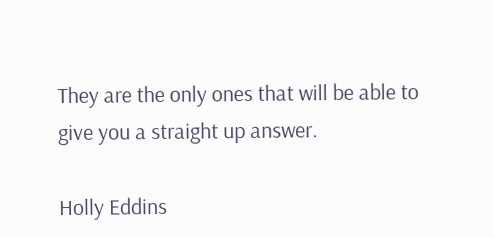They are the only ones that will be able to give you a straight up answer.

Holly Eddins